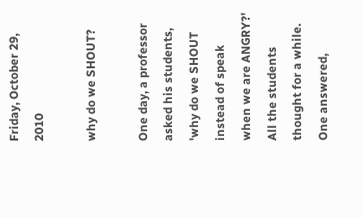Friday, October 29, 2010

why do we SHOUT?

One day, a professor asked his students,
'why do we SHOUT instead of speak when we are ANGRY?'
All the students thought for a while. One answered,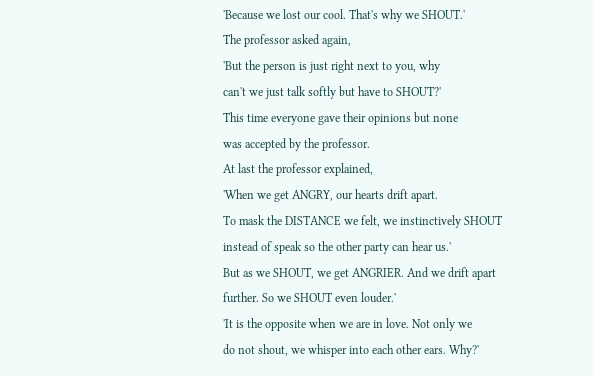'Because we lost our cool. That's why we SHOUT.'
The professor asked again,
'But the person is just right next to you, why
can't we just talk softly but have to SHOUT?'
This time everyone gave their opinions but none
was accepted by the professor.
At last the professor explained,
'When we get ANGRY, our hearts drift apart.
To mask the DISTANCE we felt, we instinctively SHOUT
instead of speak so the other party can hear us.'
But as we SHOUT, we get ANGRIER. And we drift apart
further. So we SHOUT even louder.'
'It is the opposite when we are in love. Not only we
do not shout, we whisper into each other ears. Why?'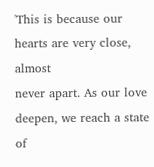'This is because our hearts are very close, almost
never apart. As our love deepen, we reach a state of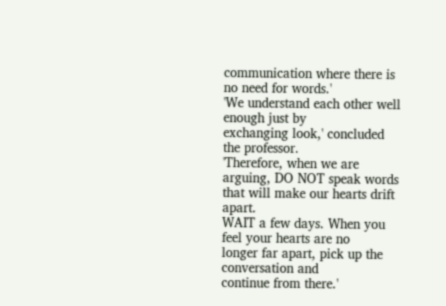communication where there is no need for words.'
'We understand each other well enough just by
exchanging look,' concluded the professor.
'Therefore, when we are arguing, DO NOT speak words
that will make our hearts drift apart.
WAIT a few days. When you feel your hearts are no
longer far apart, pick up the conversation and
continue from there.'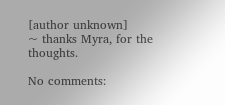[author unknown]
~ thanks Myra, for the thoughts.

No comments: